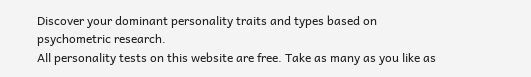Discover your dominant personality traits and types based on psychometric research.
All personality tests on this website are free. Take as many as you like as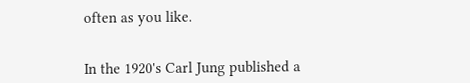often as you like.


In the 1920's Carl Jung published a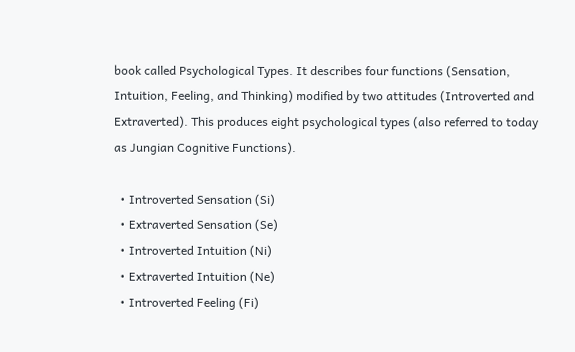book called Psychological Types. It describes four functions (Sensation, Intuition, Feeling, and Thinking) modified by two attitudes (Introverted and Extraverted). This produces eight psychological types (also referred to today as Jungian Cognitive Functions).

  • Introverted Sensation (Si)
  • Extraverted Sensation (Se)
  • Introverted Intuition (Ni)
  • Extraverted Intuition (Ne)
  • Introverted Feeling (Fi)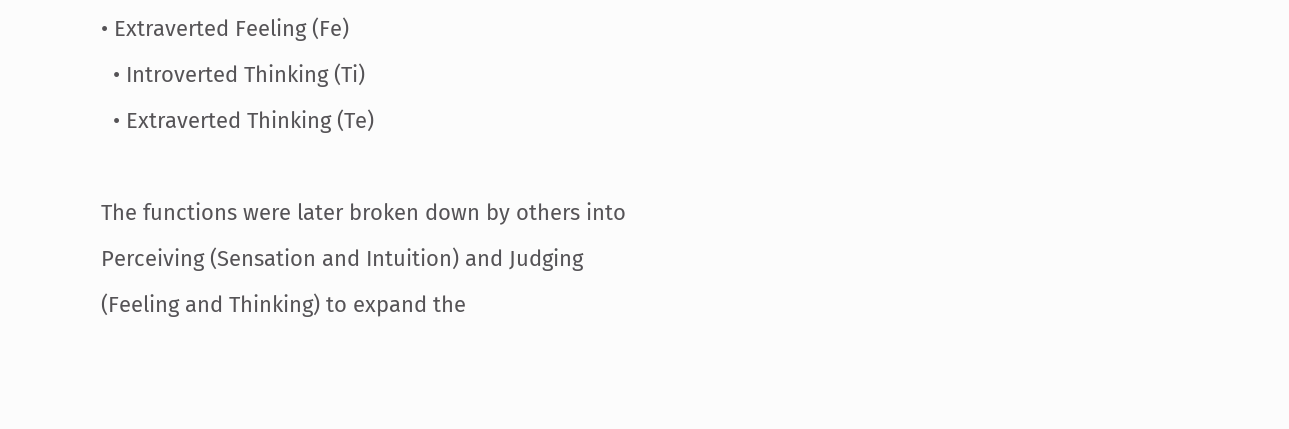• Extraverted Feeling (Fe)
  • Introverted Thinking (Ti)
  • Extraverted Thinking (Te)

The functions were later broken down by others into Perceiving (Sensation and Intuition) and Judging (Feeling and Thinking) to expand the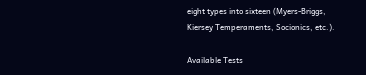eight types into sixteen (Myers-Briggs, Kiersey Temperaments, Socionics, etc.).

Available Tests